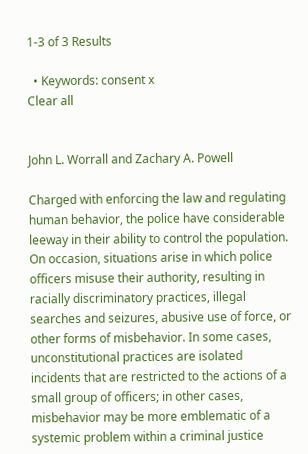1-3 of 3 Results

  • Keywords: consent x
Clear all


John L. Worrall and Zachary A. Powell

Charged with enforcing the law and regulating human behavior, the police have considerable leeway in their ability to control the population. On occasion, situations arise in which police officers misuse their authority, resulting in racially discriminatory practices, illegal searches and seizures, abusive use of force, or other forms of misbehavior. In some cases, unconstitutional practices are isolated incidents that are restricted to the actions of a small group of officers; in other cases, misbehavior may be more emblematic of a systemic problem within a criminal justice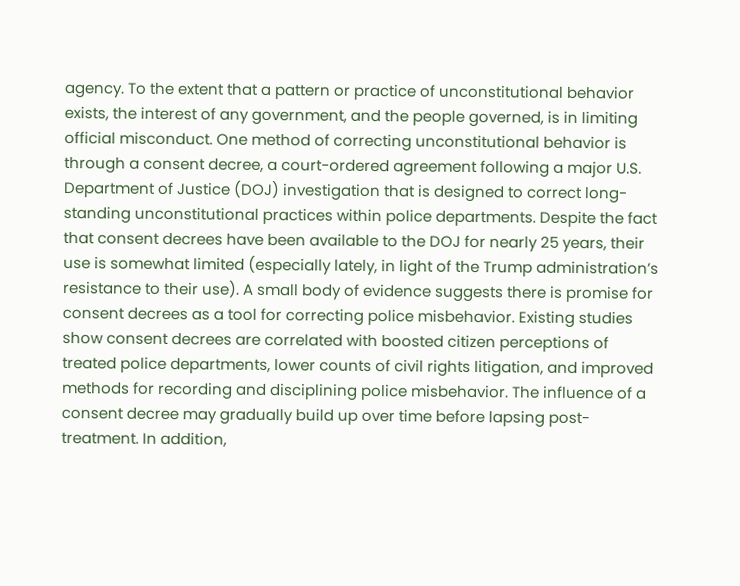agency. To the extent that a pattern or practice of unconstitutional behavior exists, the interest of any government, and the people governed, is in limiting official misconduct. One method of correcting unconstitutional behavior is through a consent decree, a court-ordered agreement following a major U.S. Department of Justice (DOJ) investigation that is designed to correct long-standing unconstitutional practices within police departments. Despite the fact that consent decrees have been available to the DOJ for nearly 25 years, their use is somewhat limited (especially lately, in light of the Trump administration’s resistance to their use). A small body of evidence suggests there is promise for consent decrees as a tool for correcting police misbehavior. Existing studies show consent decrees are correlated with boosted citizen perceptions of treated police departments, lower counts of civil rights litigation, and improved methods for recording and disciplining police misbehavior. The influence of a consent decree may gradually build up over time before lapsing post-treatment. In addition,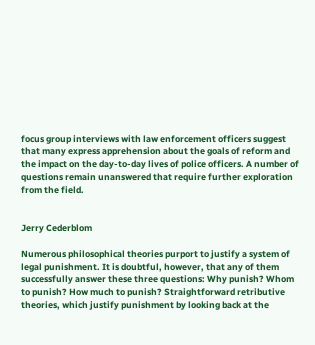focus group interviews with law enforcement officers suggest that many express apprehension about the goals of reform and the impact on the day-to-day lives of police officers. A number of questions remain unanswered that require further exploration from the field.


Jerry Cederblom

Numerous philosophical theories purport to justify a system of legal punishment. It is doubtful, however, that any of them successfully answer these three questions: Why punish? Whom to punish? How much to punish? Straightforward retributive theories, which justify punishment by looking back at the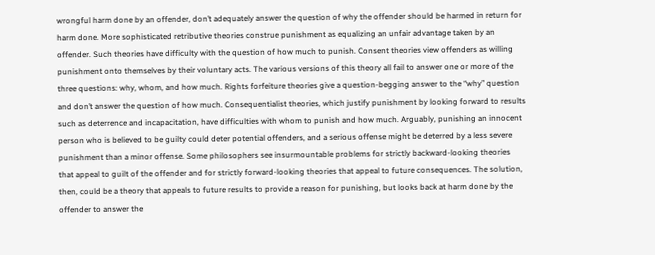wrongful harm done by an offender, don’t adequately answer the question of why the offender should be harmed in return for harm done. More sophisticated retributive theories construe punishment as equalizing an unfair advantage taken by an offender. Such theories have difficulty with the question of how much to punish. Consent theories view offenders as willing punishment onto themselves by their voluntary acts. The various versions of this theory all fail to answer one or more of the three questions: why, whom, and how much. Rights forfeiture theories give a question-begging answer to the “why” question and don’t answer the question of how much. Consequentialist theories, which justify punishment by looking forward to results such as deterrence and incapacitation, have difficulties with whom to punish and how much. Arguably, punishing an innocent person who is believed to be guilty could deter potential offenders, and a serious offense might be deterred by a less severe punishment than a minor offense. Some philosophers see insurmountable problems for strictly backward-looking theories that appeal to guilt of the offender and for strictly forward-looking theories that appeal to future consequences. The solution, then, could be a theory that appeals to future results to provide a reason for punishing, but looks back at harm done by the offender to answer the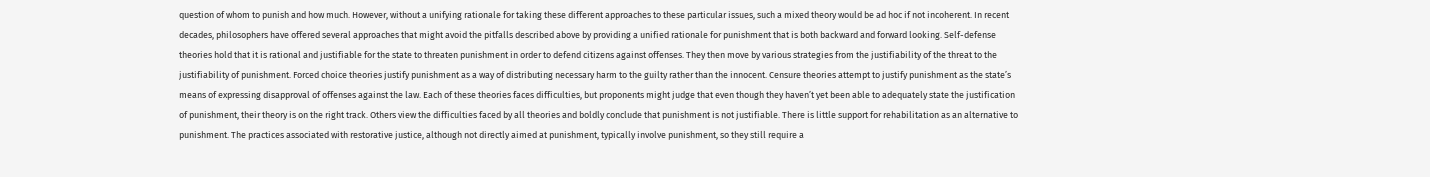question of whom to punish and how much. However, without a unifying rationale for taking these different approaches to these particular issues, such a mixed theory would be ad hoc if not incoherent. In recent decades, philosophers have offered several approaches that might avoid the pitfalls described above by providing a unified rationale for punishment that is both backward and forward looking. Self-defense theories hold that it is rational and justifiable for the state to threaten punishment in order to defend citizens against offenses. They then move by various strategies from the justifiability of the threat to the justifiability of punishment. Forced choice theories justify punishment as a way of distributing necessary harm to the guilty rather than the innocent. Censure theories attempt to justify punishment as the state’s means of expressing disapproval of offenses against the law. Each of these theories faces difficulties, but proponents might judge that even though they haven’t yet been able to adequately state the justification of punishment, their theory is on the right track. Others view the difficulties faced by all theories and boldly conclude that punishment is not justifiable. There is little support for rehabilitation as an alternative to punishment. The practices associated with restorative justice, although not directly aimed at punishment, typically involve punishment, so they still require a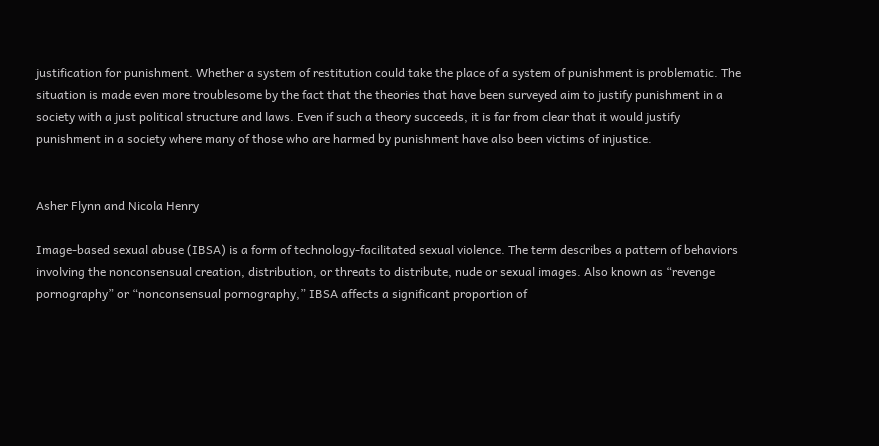justification for punishment. Whether a system of restitution could take the place of a system of punishment is problematic. The situation is made even more troublesome by the fact that the theories that have been surveyed aim to justify punishment in a society with a just political structure and laws. Even if such a theory succeeds, it is far from clear that it would justify punishment in a society where many of those who are harmed by punishment have also been victims of injustice.


Asher Flynn and Nicola Henry

Image-based sexual abuse (IBSA) is a form of technology-facilitated sexual violence. The term describes a pattern of behaviors involving the nonconsensual creation, distribution, or threats to distribute, nude or sexual images. Also known as “revenge pornography” or “nonconsensual pornography,” IBSA affects a significant proportion of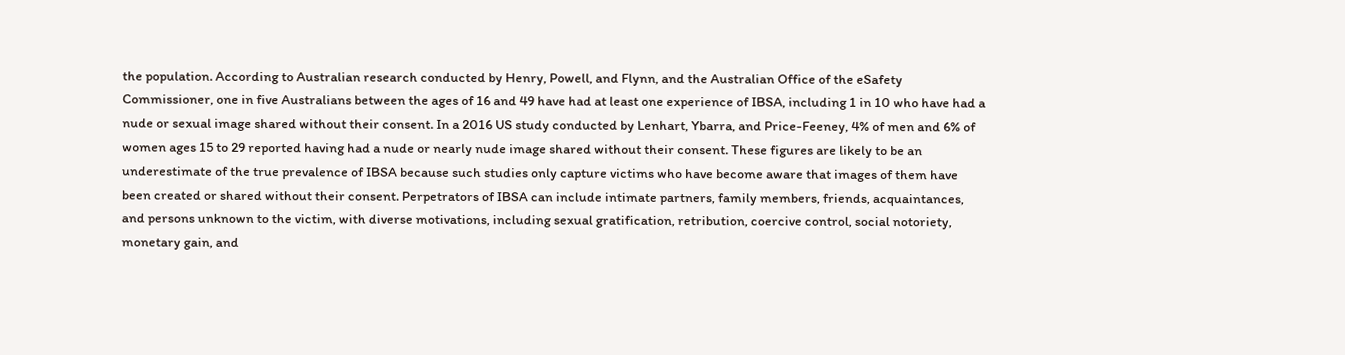the population. According to Australian research conducted by Henry, Powell, and Flynn, and the Australian Office of the eSafety Commissioner, one in five Australians between the ages of 16 and 49 have had at least one experience of IBSA, including 1 in 10 who have had a nude or sexual image shared without their consent. In a 2016 US study conducted by Lenhart, Ybarra, and Price-Feeney, 4% of men and 6% of women ages 15 to 29 reported having had a nude or nearly nude image shared without their consent. These figures are likely to be an underestimate of the true prevalence of IBSA because such studies only capture victims who have become aware that images of them have been created or shared without their consent. Perpetrators of IBSA can include intimate partners, family members, friends, acquaintances, and persons unknown to the victim, with diverse motivations, including sexual gratification, retribution, coercive control, social notoriety, monetary gain, and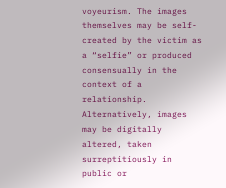voyeurism. The images themselves may be self-created by the victim as a “selfie” or produced consensually in the context of a relationship. Alternatively, images may be digitally altered, taken surreptitiously in public or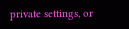private settings, or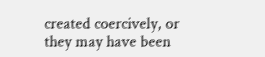created coercively, or they may have been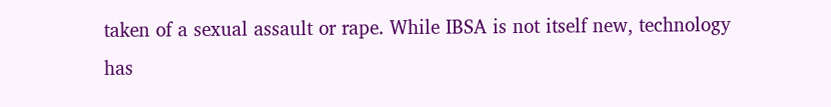taken of a sexual assault or rape. While IBSA is not itself new, technology has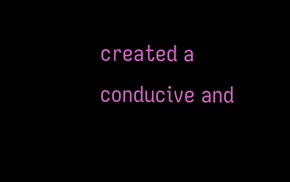created a conducive and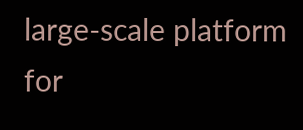large-scale platform for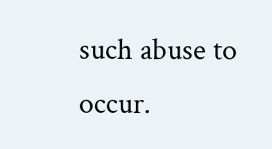such abuse to occur.